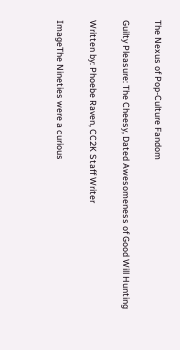The Nexus of Pop-Culture Fandom

Guilty Pleasure: The Cheesy, Dated Awesomeness of Good Will Hunting

Written by: Phoebe Raven, CC2K Staff Writer

ImageThe Nineties were a curious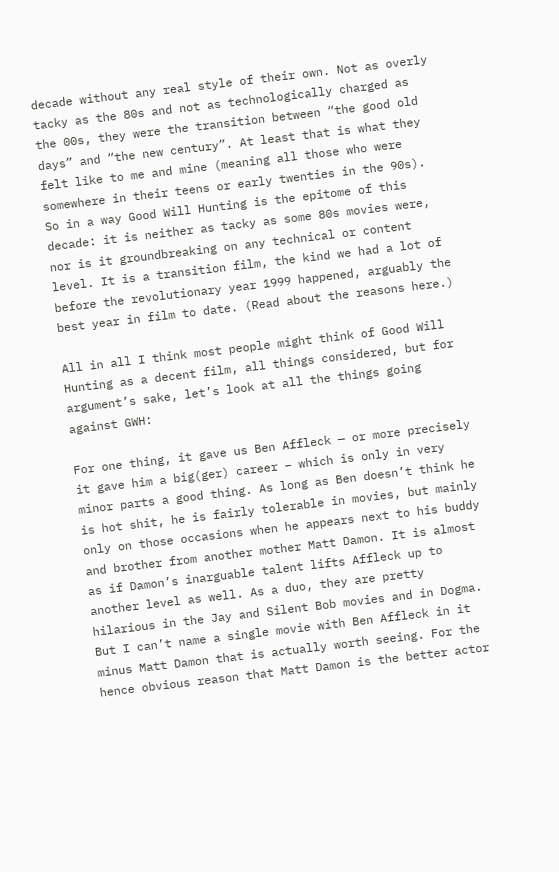decade without any real style of their own. Not as overly tacky as the 80s and not as technologically charged as the 00s, they were the transition between “the good old days” and “the new century”. At least that is what they felt like to me and mine (meaning all those who were somewhere in their teens or early twenties in the 90s). So in a way Good Will Hunting is the epitome of this decade: it is neither as tacky as some 80s movies were, nor is it groundbreaking on any technical or content level. It is a transition film, the kind we had a lot of before the revolutionary year 1999 happened, arguably the best year in film to date. (Read about the reasons here.)

All in all I think most people might think of Good Will Hunting as a decent film, all things considered, but for argument’s sake, let’s look at all the things going against GWH:

For one thing, it gave us Ben Affleck — or more precisely it gave him a big(ger) career – which is only in very minor parts a good thing. As long as Ben doesn’t think he is hot shit, he is fairly tolerable in movies, but mainly only on those occasions when he appears next to his buddy and brother from another mother Matt Damon. It is almost as if Damon’s inarguable talent lifts Affleck up to another level as well. As a duo, they are pretty hilarious in the Jay and Silent Bob movies and in Dogma. But I can’t name a single movie with Ben Affleck in it minus Matt Damon that is actually worth seeing. For the hence obvious reason that Matt Damon is the better actor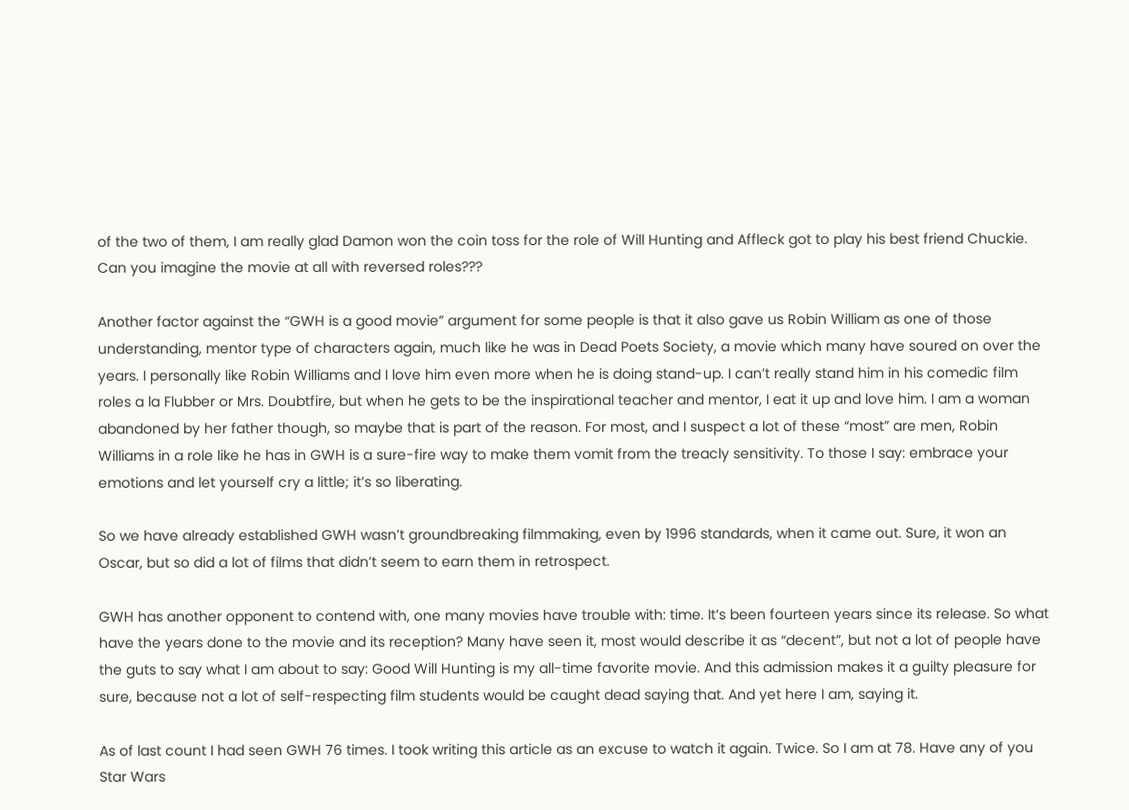of the two of them, I am really glad Damon won the coin toss for the role of Will Hunting and Affleck got to play his best friend Chuckie. Can you imagine the movie at all with reversed roles???

Another factor against the “GWH is a good movie” argument for some people is that it also gave us Robin William as one of those understanding, mentor type of characters again, much like he was in Dead Poets Society, a movie which many have soured on over the years. I personally like Robin Williams and I love him even more when he is doing stand-up. I can’t really stand him in his comedic film roles a la Flubber or Mrs. Doubtfire, but when he gets to be the inspirational teacher and mentor, I eat it up and love him. I am a woman abandoned by her father though, so maybe that is part of the reason. For most, and I suspect a lot of these “most” are men, Robin Williams in a role like he has in GWH is a sure-fire way to make them vomit from the treacly sensitivity. To those I say: embrace your emotions and let yourself cry a little; it’s so liberating.

So we have already established GWH wasn’t groundbreaking filmmaking, even by 1996 standards, when it came out. Sure, it won an Oscar, but so did a lot of films that didn’t seem to earn them in retrospect.

GWH has another opponent to contend with, one many movies have trouble with: time. It’s been fourteen years since its release. So what have the years done to the movie and its reception? Many have seen it, most would describe it as “decent”, but not a lot of people have the guts to say what I am about to say: Good Will Hunting is my all-time favorite movie. And this admission makes it a guilty pleasure for sure, because not a lot of self-respecting film students would be caught dead saying that. And yet here I am, saying it.

As of last count I had seen GWH 76 times. I took writing this article as an excuse to watch it again. Twice. So I am at 78. Have any of you Star Wars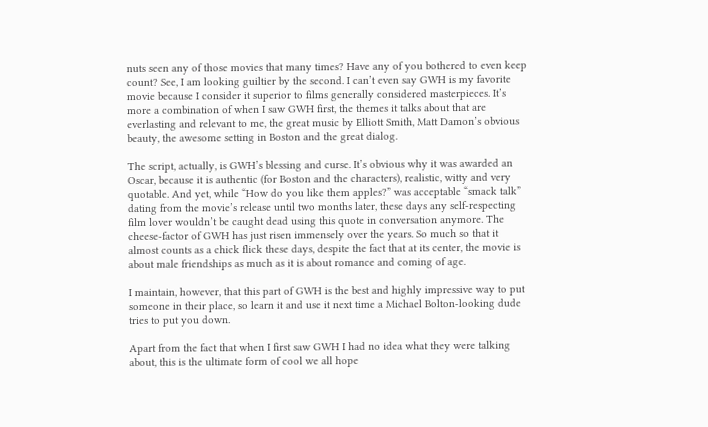nuts seen any of those movies that many times? Have any of you bothered to even keep count? See, I am looking guiltier by the second. I can’t even say GWH is my favorite movie because I consider it superior to films generally considered masterpieces. It’s more a combination of when I saw GWH first, the themes it talks about that are everlasting and relevant to me, the great music by Elliott Smith, Matt Damon’s obvious beauty, the awesome setting in Boston and the great dialog.

The script, actually, is GWH’s blessing and curse. It’s obvious why it was awarded an Oscar, because it is authentic (for Boston and the characters), realistic, witty and very quotable. And yet, while “How do you like them apples?” was acceptable “smack talk” dating from the movie’s release until two months later, these days any self-respecting film lover wouldn’t be caught dead using this quote in conversation anymore. The cheese-factor of GWH has just risen immensely over the years. So much so that it almost counts as a chick flick these days, despite the fact that at its center, the movie is about male friendships as much as it is about romance and coming of age.

I maintain, however, that this part of GWH is the best and highly impressive way to put someone in their place, so learn it and use it next time a Michael Bolton-looking dude tries to put you down.

Apart from the fact that when I first saw GWH I had no idea what they were talking about, this is the ultimate form of cool we all hope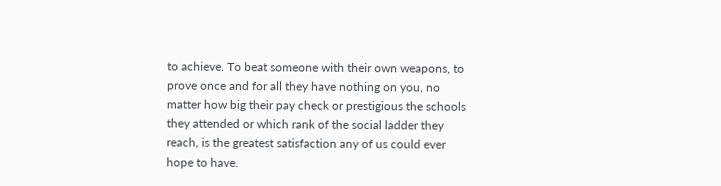to achieve. To beat someone with their own weapons, to prove once and for all they have nothing on you, no matter how big their pay check or prestigious the schools they attended or which rank of the social ladder they reach, is the greatest satisfaction any of us could ever hope to have.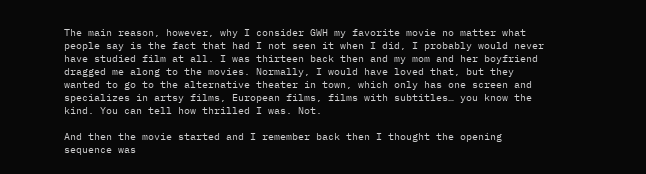The main reason, however, why I consider GWH my favorite movie no matter what people say is the fact that had I not seen it when I did, I probably would never have studied film at all. I was thirteen back then and my mom and her boyfriend dragged me along to the movies. Normally, I would have loved that, but they wanted to go to the alternative theater in town, which only has one screen and specializes in artsy films, European films, films with subtitles… you know the kind. You can tell how thrilled I was. Not.

And then the movie started and I remember back then I thought the opening sequence was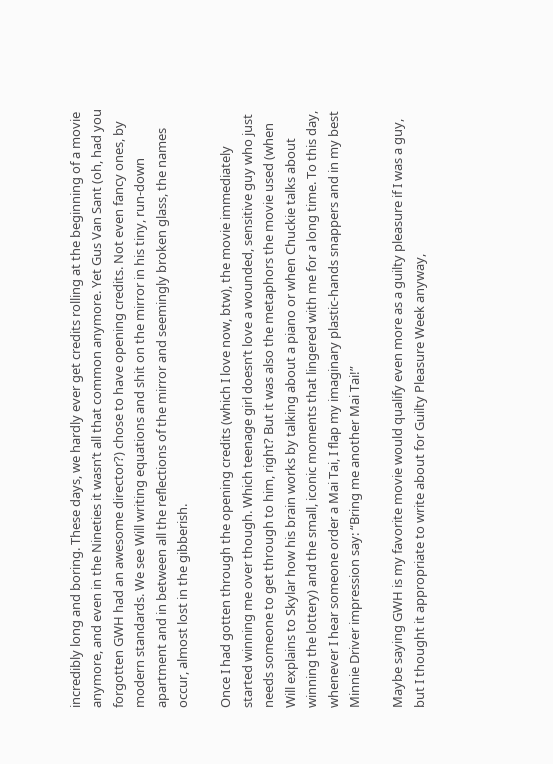incredibly long and boring. These days, we hardly ever get credits rolling at the beginning of a movie anymore, and even in the Nineties it wasn’t all that common anymore. Yet Gus Van Sant (oh, had you forgotten GWH had an awesome director?) chose to have opening credits. Not even fancy ones, by modern standards. We see Will writing equations and shit on the mirror in his tiny, run-down apartment and in between all the reflections of the mirror and seemingly broken glass, the names occur, almost lost in the gibberish.

Once I had gotten through the opening credits (which I love now, btw), the movie immediately started winning me over though. Which teenage girl doesn’t love a wounded, sensitive guy who just needs someone to get through to him, right? But it was also the metaphors the movie used (when Will explains to Skylar how his brain works by talking about a piano or when Chuckie talks about winning the lottery) and the small, iconic moments that lingered with me for a long time. To this day, whenever I hear someone order a Mai Tai, I flap my imaginary plastic-hands snappers and in my best Minnie Driver impression say: “Bring me another Mai Tai!”

Maybe saying GWH is my favorite movie would qualify even more as a guilty pleasure if I was a guy, but I thought it appropriate to write about for Guilty Pleasure Week anyway,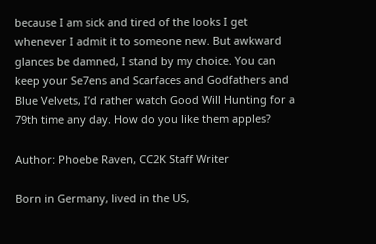because I am sick and tired of the looks I get whenever I admit it to someone new. But awkward glances be damned, I stand by my choice. You can keep your Se7ens and Scarfaces and Godfathers and Blue Velvets, I’d rather watch Good Will Hunting for a 79th time any day. How do you like them apples?

Author: Phoebe Raven, CC2K Staff Writer

Born in Germany, lived in the US,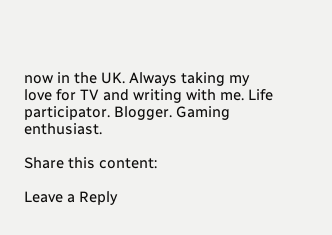now in the UK. Always taking my love for TV and writing with me. Life participator. Blogger. Gaming enthusiast.

Share this content:

Leave a Reply